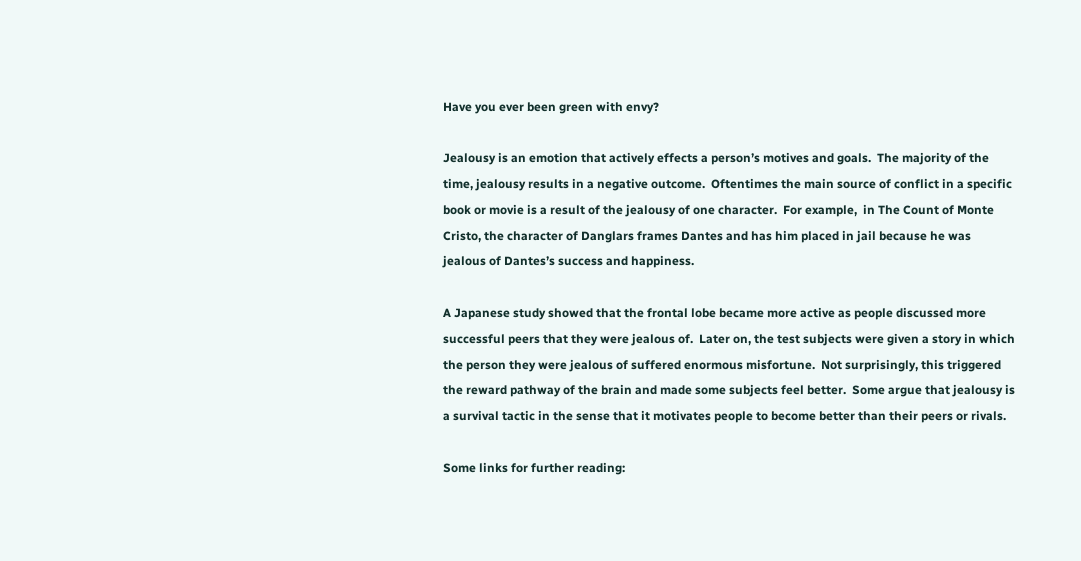Have you ever been green with envy?

Jealousy is an emotion that actively effects a person’s motives and goals.  The majority of the time, jealousy results in a negative outcome.  Oftentimes the main source of conflict in a specific book or movie is a result of the jealousy of one character.  For example,  in The Count of Monte Cristo, the character of Danglars frames Dantes and has him placed in jail because he was jealous of Dantes’s success and happiness.

A Japanese study showed that the frontal lobe became more active as people discussed more successful peers that they were jealous of.  Later on, the test subjects were given a story in which the person they were jealous of suffered enormous misfortune.  Not surprisingly, this triggered the reward pathway of the brain and made some subjects feel better.  Some argue that jealousy is a survival tactic in the sense that it motivates people to become better than their peers or rivals.

Some links for further reading: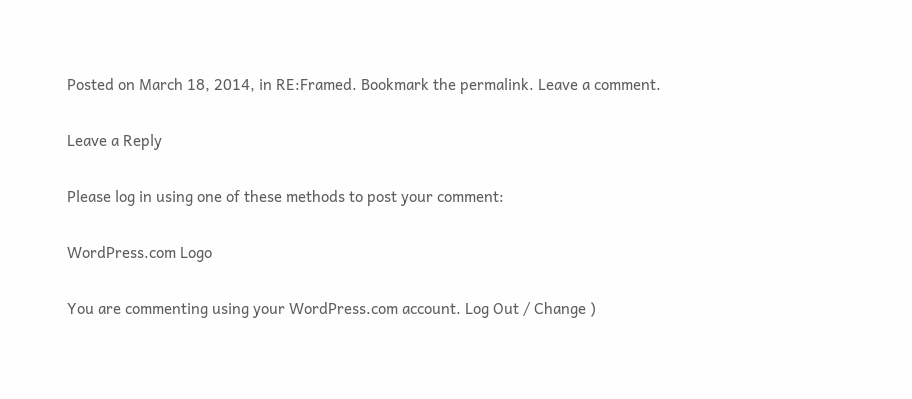Posted on March 18, 2014, in RE:Framed. Bookmark the permalink. Leave a comment.

Leave a Reply

Please log in using one of these methods to post your comment:

WordPress.com Logo

You are commenting using your WordPress.com account. Log Out / Change )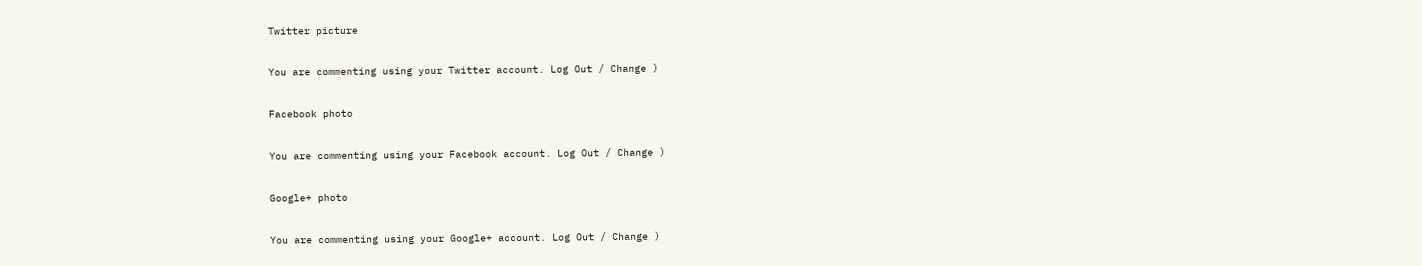Twitter picture

You are commenting using your Twitter account. Log Out / Change )

Facebook photo

You are commenting using your Facebook account. Log Out / Change )

Google+ photo

You are commenting using your Google+ account. Log Out / Change )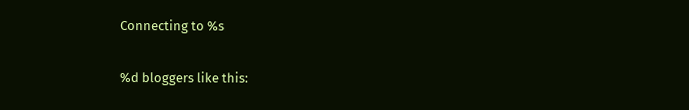Connecting to %s

%d bloggers like this: